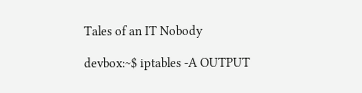Tales of an IT Nobody

devbox:~$ iptables -A OUTPUT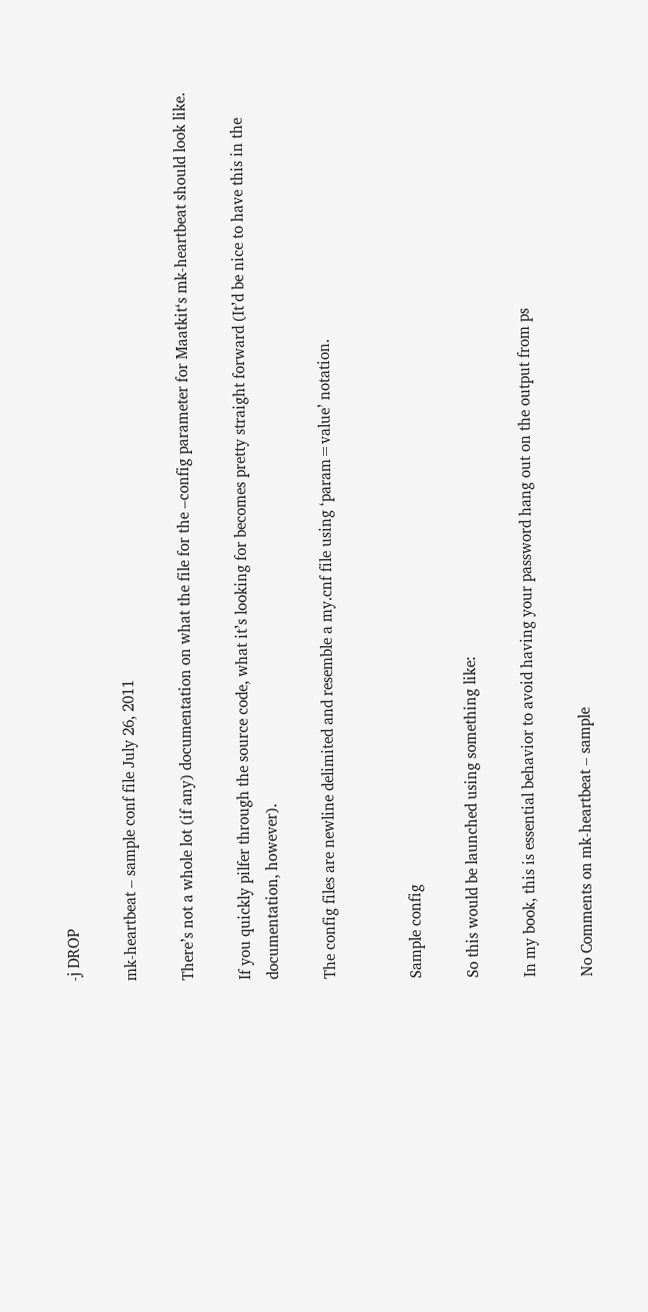-j DROP

mk-heartbeat – sample conf file July 26, 2011

There’s not a whole lot (if any) documentation on what the file for the –config parameter for Maatkit‘s mk-heartbeat should look like.

If you quickly pilfer through the source code, what it’s looking for becomes pretty straight forward (It’d be nice to have this in the documentation, however).

The config files are newline delimited and resemble a my.cnf file using ‘param=value’ notation.


Sample config

So this would be launched using something like:

In my book, this is essential behavior to avoid having your password hang out on the output from ps

No Comments on mk-heartbeat – sample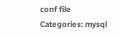conf file
Categories: mysql